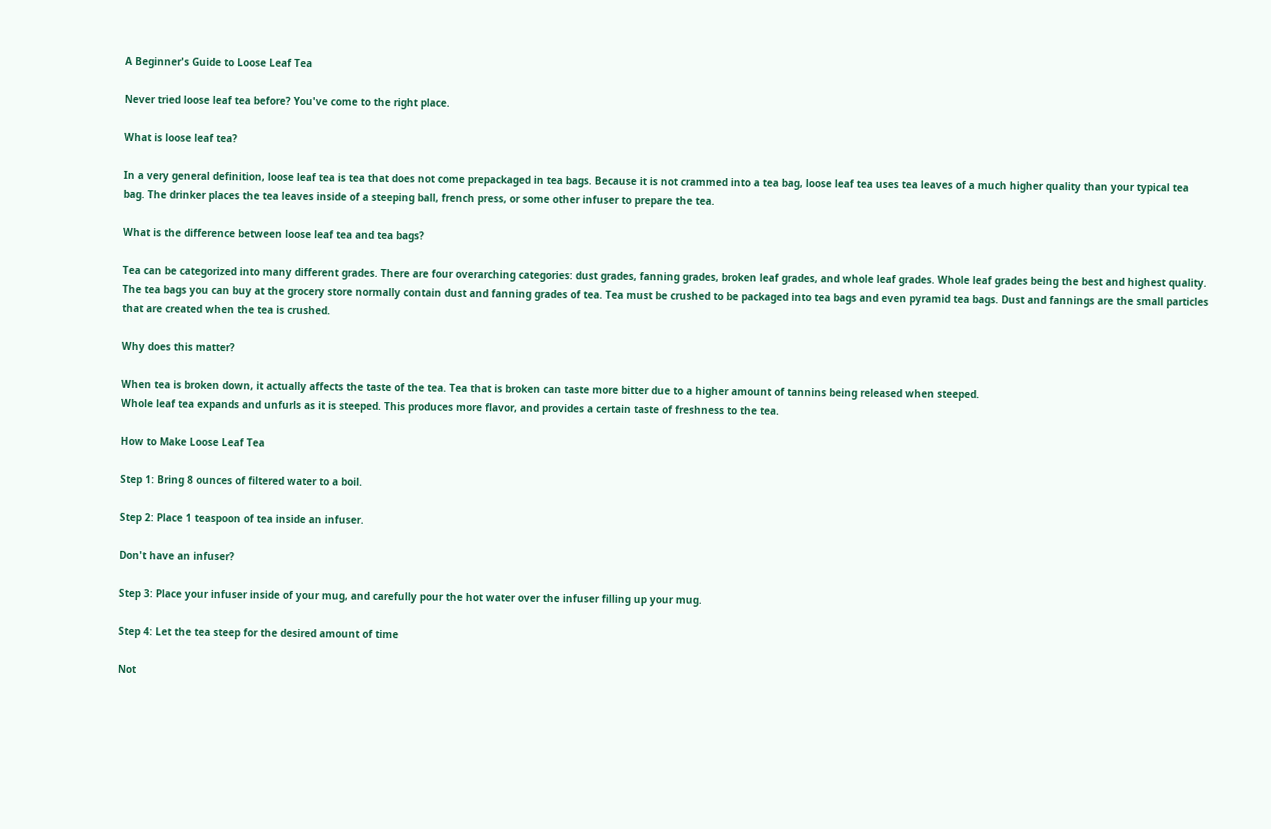A Beginner's Guide to Loose Leaf Tea

Never tried loose leaf tea before? You've come to the right place.

What is loose leaf tea?

In a very general definition, loose leaf tea is tea that does not come prepackaged in tea bags. Because it is not crammed into a tea bag, loose leaf tea uses tea leaves of a much higher quality than your typical tea bag. The drinker places the tea leaves inside of a steeping ball, french press, or some other infuser to prepare the tea.

What is the difference between loose leaf tea and tea bags?

Tea can be categorized into many different grades. There are four overarching categories: dust grades, fanning grades, broken leaf grades, and whole leaf grades. Whole leaf grades being the best and highest quality. The tea bags you can buy at the grocery store normally contain dust and fanning grades of tea. Tea must be crushed to be packaged into tea bags and even pyramid tea bags. Dust and fannings are the small particles that are created when the tea is crushed.

Why does this matter?

When tea is broken down, it actually affects the taste of the tea. Tea that is broken can taste more bitter due to a higher amount of tannins being released when steeped.
Whole leaf tea expands and unfurls as it is steeped. This produces more flavor, and provides a certain taste of freshness to the tea.

How to Make Loose Leaf Tea

Step 1: Bring 8 ounces of filtered water to a boil.

Step 2: Place 1 teaspoon of tea inside an infuser.

Don't have an infuser?

Step 3: Place your infuser inside of your mug, and carefully pour the hot water over the infuser filling up your mug.

Step 4: Let the tea steep for the desired amount of time

Not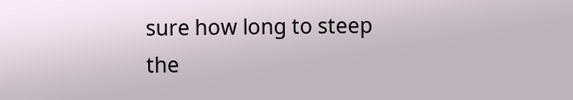sure how long to steep the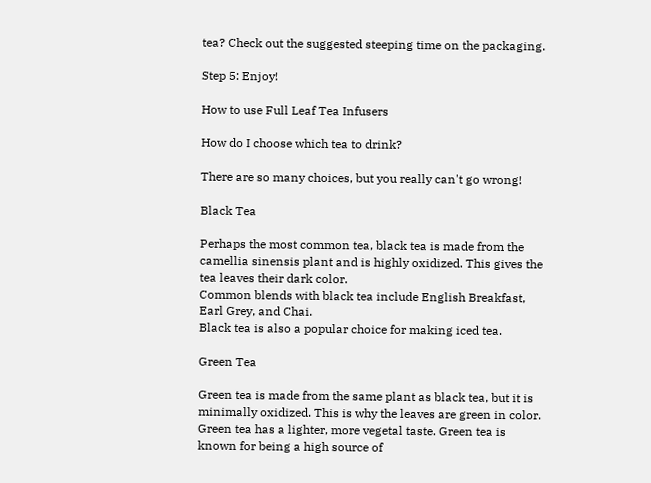tea? Check out the suggested steeping time on the packaging.

Step 5: Enjoy!

How to use Full Leaf Tea Infusers

How do I choose which tea to drink?

There are so many choices, but you really can't go wrong!

Black Tea

Perhaps the most common tea, black tea is made from the camellia sinensis plant and is highly oxidized. This gives the tea leaves their dark color.
Common blends with black tea include English Breakfast, Earl Grey, and Chai.
Black tea is also a popular choice for making iced tea.

Green Tea

Green tea is made from the same plant as black tea, but it is minimally oxidized. This is why the leaves are green in color. Green tea has a lighter, more vegetal taste. Green tea is known for being a high source of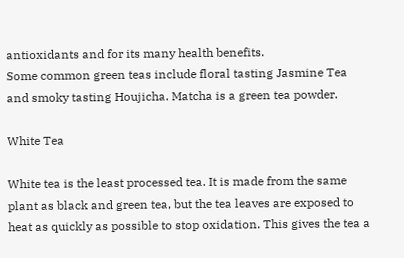antioxidants and for its many health benefits.
Some common green teas include floral tasting Jasmine Tea and smoky tasting Houjicha. Matcha is a green tea powder.

White Tea

White tea is the least processed tea. It is made from the same plant as black and green tea, but the tea leaves are exposed to heat as quickly as possible to stop oxidation. This gives the tea a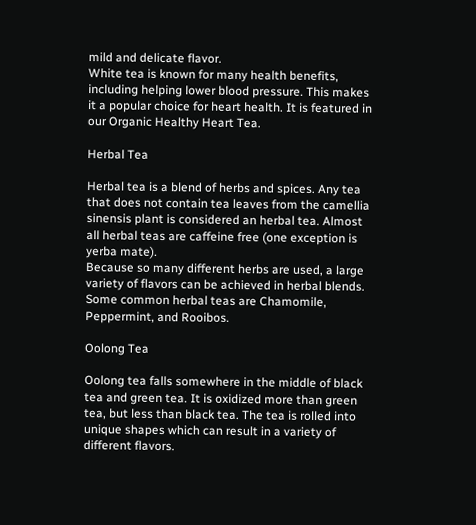mild and delicate flavor.
White tea is known for many health benefits, including helping lower blood pressure. This makes it a popular choice for heart health. It is featured in our Organic Healthy Heart Tea.

Herbal Tea

Herbal tea is a blend of herbs and spices. Any tea that does not contain tea leaves from the camellia sinensis plant is considered an herbal tea. Almost all herbal teas are caffeine free (one exception is yerba mate).
Because so many different herbs are used, a large variety of flavors can be achieved in herbal blends. Some common herbal teas are Chamomile, Peppermint, and Rooibos.

Oolong Tea

Oolong tea falls somewhere in the middle of black tea and green tea. It is oxidized more than green tea, but less than black tea. The tea is rolled into unique shapes which can result in a variety of different flavors.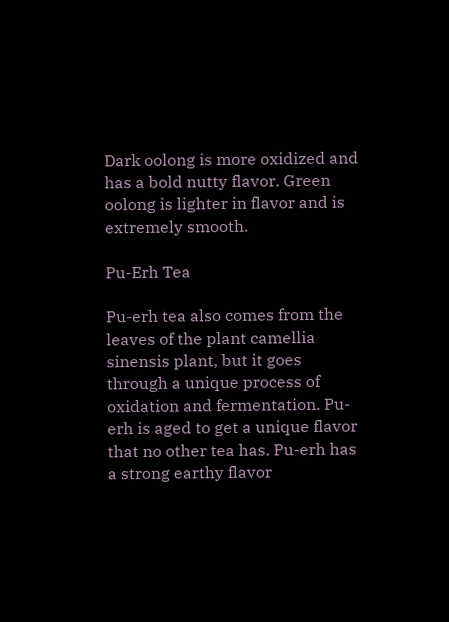Dark oolong is more oxidized and has a bold nutty flavor. Green oolong is lighter in flavor and is extremely smooth.

Pu-Erh Tea

Pu-erh tea also comes from the leaves of the plant camellia sinensis plant, but it goes through a unique process of oxidation and fermentation. Pu-erh is aged to get a unique flavor that no other tea has. Pu-erh has a strong earthy flavor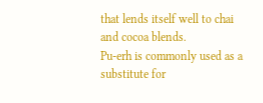that lends itself well to chai and cocoa blends.
Pu-erh is commonly used as a substitute for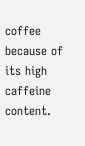coffee because of its high caffeine content.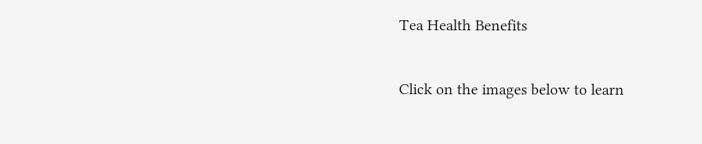Tea Health Benefits

Click on the images below to learn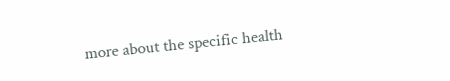more about the specific health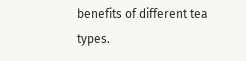benefits of different tea types.